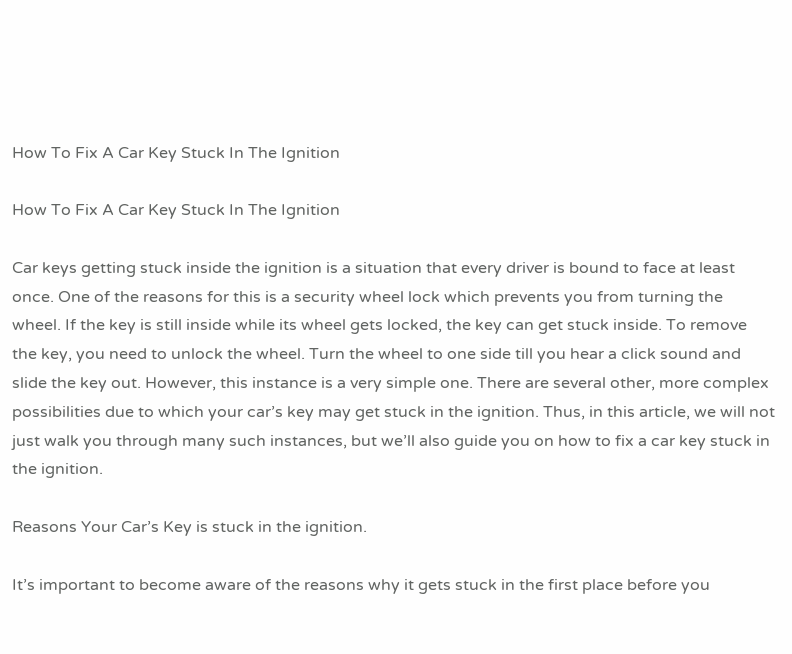How To Fix A Car Key Stuck In The Ignition

How To Fix A Car Key Stuck In The Ignition

Car keys getting stuck inside the ignition is a situation that every driver is bound to face at least once. One of the reasons for this is a security wheel lock which prevents you from turning the wheel. If the key is still inside while its wheel gets locked, the key can get stuck inside. To remove the key, you need to unlock the wheel. Turn the wheel to one side till you hear a click sound and slide the key out. However, this instance is a very simple one. There are several other, more complex possibilities due to which your car’s key may get stuck in the ignition. Thus, in this article, we will not just walk you through many such instances, but we’ll also guide you on how to fix a car key stuck in the ignition.

Reasons Your Car’s Key is stuck in the ignition.

It’s important to become aware of the reasons why it gets stuck in the first place before you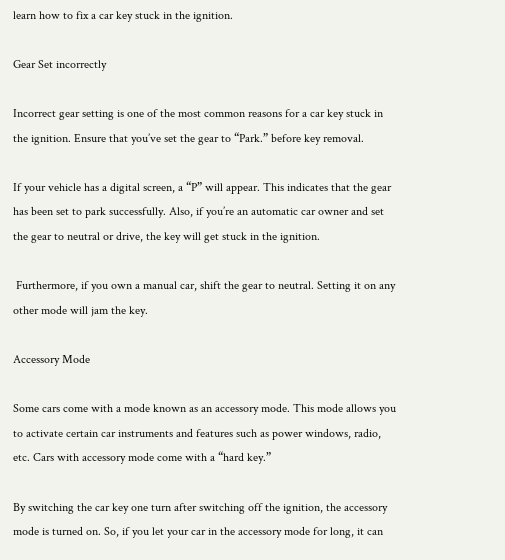learn how to fix a car key stuck in the ignition.

Gear Set incorrectly

Incorrect gear setting is one of the most common reasons for a car key stuck in the ignition. Ensure that you’ve set the gear to “Park.” before key removal.

If your vehicle has a digital screen, a “P” will appear. This indicates that the gear has been set to park successfully. Also, if you’re an automatic car owner and set the gear to neutral or drive, the key will get stuck in the ignition.

 Furthermore, if you own a manual car, shift the gear to neutral. Setting it on any other mode will jam the key.

Accessory Mode

Some cars come with a mode known as an accessory mode. This mode allows you to activate certain car instruments and features such as power windows, radio, etc. Cars with accessory mode come with a “hard key.”

By switching the car key one turn after switching off the ignition, the accessory mode is turned on. So, if you let your car in the accessory mode for long, it can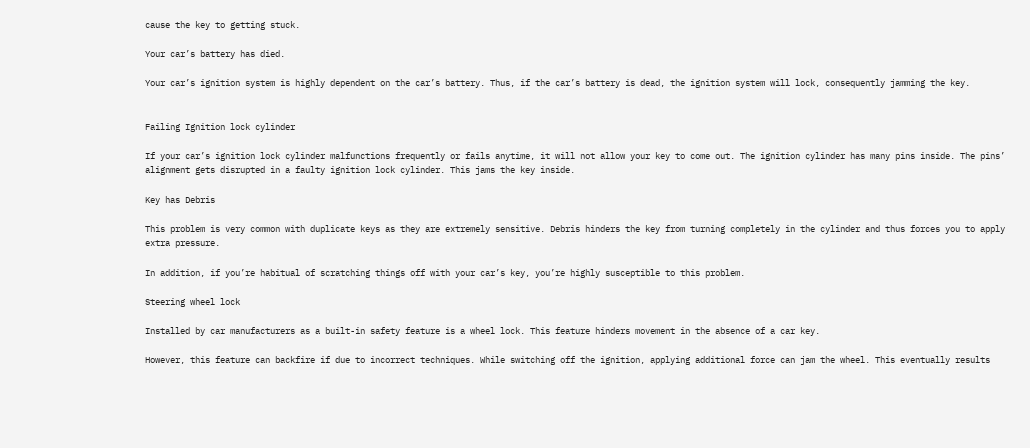cause the key to getting stuck.

Your car’s battery has died.

Your car’s ignition system is highly dependent on the car’s battery. Thus, if the car’s battery is dead, the ignition system will lock, consequently jamming the key.


Failing Ignition lock cylinder

If your car’s ignition lock cylinder malfunctions frequently or fails anytime, it will not allow your key to come out. The ignition cylinder has many pins inside. The pins’ alignment gets disrupted in a faulty ignition lock cylinder. This jams the key inside.

Key has Debris

This problem is very common with duplicate keys as they are extremely sensitive. Debris hinders the key from turning completely in the cylinder and thus forces you to apply extra pressure.

In addition, if you’re habitual of scratching things off with your car’s key, you’re highly susceptible to this problem.

Steering wheel lock

Installed by car manufacturers as a built-in safety feature is a wheel lock. This feature hinders movement in the absence of a car key.

However, this feature can backfire if due to incorrect techniques. While switching off the ignition, applying additional force can jam the wheel. This eventually results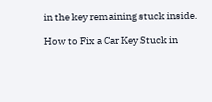in the key remaining stuck inside.

How to Fix a Car Key Stuck in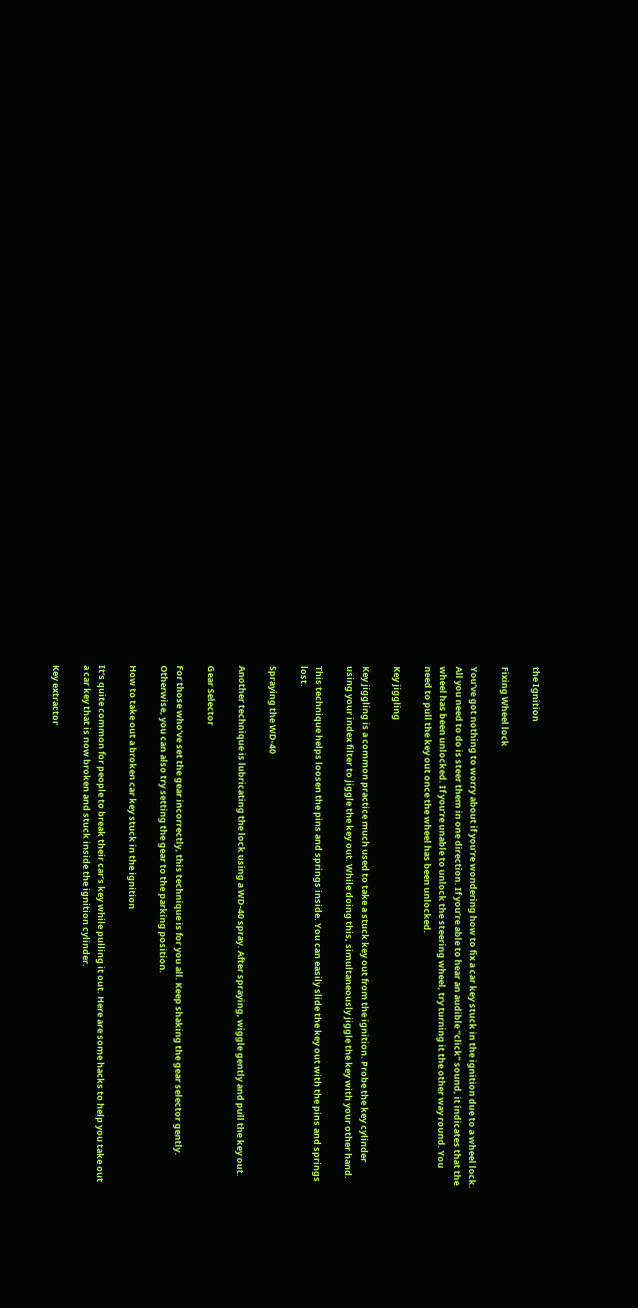the Ignition

Fixing Wheel lock

You’ve got nothing to worry about if you’re wondering how to fix a car key stuck in the ignition due to a wheel lock. All you need to do is steer them in one direction. If you’re able to hear an audible “click” sound, it indicates that the wheel has been unlocked. If you’re unable to unlock the steering wheel, try turning it the other way round. You need to pull the key out once the wheel has been unlocked.

Key jiggling

Key jiggling is a common practice much used to take a stuck key out from the ignition. Probe the key cylinder using your index filter to jiggle the key out. While doing this, simultaneously jiggle the key with your other hand.

This technique helps loosen the pins and springs inside. You can easily slide the key out with the pins and springs lost.

Spraying the WD-40

Another technique is lubricating the lock using a WD-40 spray. After spraying, wiggle gently and pull the key out.

Gear Selector

For those who’ve set the gear incorrectly, this technique is for you all. Keep shaking the gear selector gently. Otherwise, you can also try setting the gear to the parking position.

How to take out a broken car key stuck in the ignition

It’s quite common for people to break their car’s key while pulling it out. Here are some hacks to help you take out a car key that is now broken and stuck inside the ignition cylinder.

Key extractor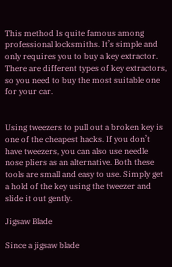This method Is quite famous among professional locksmiths. It’s simple and only requires you to buy a key extractor. There are different types of key extractors, so you need to buy the most suitable one for your car.


Using tweezers to pull out a broken key is one of the cheapest hacks. If you don’t have tweezers, you can also use needle nose pliers as an alternative. Both these tools are small and easy to use. Simply get a hold of the key using the tweezer and slide it out gently.

Jigsaw Blade

Since a jigsaw blade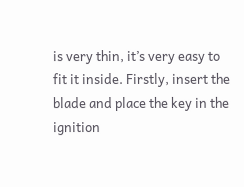is very thin, it’s very easy to fit it inside. Firstly, insert the blade and place the key in the ignition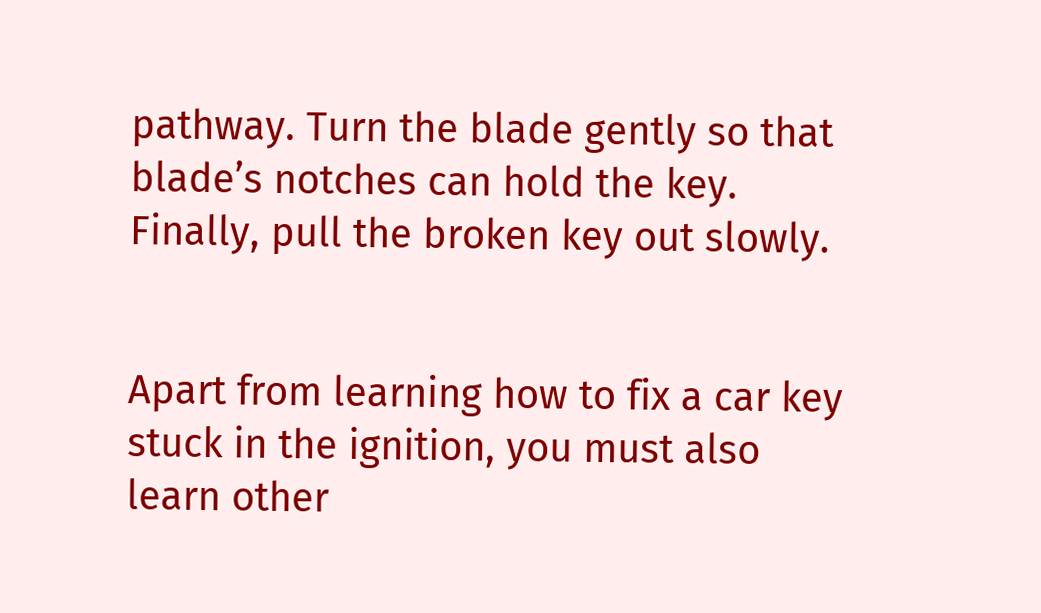pathway. Turn the blade gently so that blade’s notches can hold the key. Finally, pull the broken key out slowly.


Apart from learning how to fix a car key stuck in the ignition, you must also learn other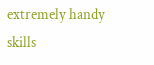extremely handy skills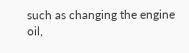such as changing the engine oil,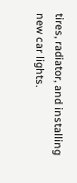tires, radiator, and installing new car lights.